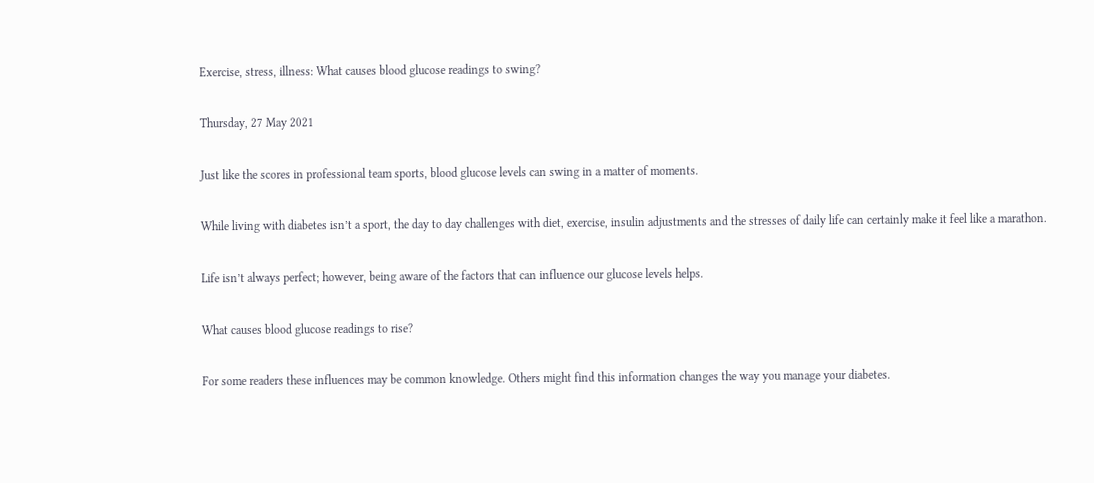Exercise, stress, illness: What causes blood glucose readings to swing?

Thursday, 27 May 2021

Just like the scores in professional team sports, blood glucose levels can swing in a matter of moments.

While living with diabetes isn’t a sport, the day to day challenges with diet, exercise, insulin adjustments and the stresses of daily life can certainly make it feel like a marathon.

Life isn’t always perfect; however, being aware of the factors that can influence our glucose levels helps.

What causes blood glucose readings to rise?

For some readers these influences may be common knowledge. Others might find this information changes the way you manage your diabetes.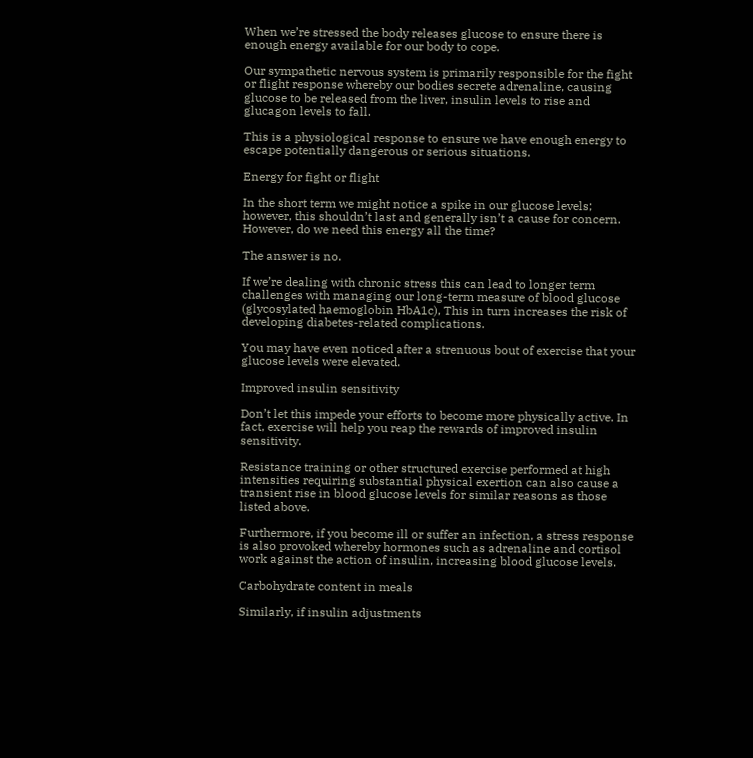When we’re stressed the body releases glucose to ensure there is enough energy available for our body to cope.

Our sympathetic nervous system is primarily responsible for the fight or flight response whereby our bodies secrete adrenaline, causing glucose to be released from the liver, insulin levels to rise and glucagon levels to fall.

This is a physiological response to ensure we have enough energy to escape potentially dangerous or serious situations.

Energy for fight or flight

In the short term we might notice a spike in our glucose levels; however, this shouldn’t last and generally isn’t a cause for concern. However, do we need this energy all the time?

The answer is no.

If we’re dealing with chronic stress this can lead to longer term challenges with managing our long-term measure of blood glucose (glycosylated haemoglobin HbA1c), This in turn increases the risk of developing diabetes-related complications.

You may have even noticed after a strenuous bout of exercise that your glucose levels were elevated.

Improved insulin sensitivity

Don’t let this impede your efforts to become more physically active. In fact, exercise will help you reap the rewards of improved insulin sensitivity.

Resistance training or other structured exercise performed at high intensities requiring substantial physical exertion can also cause a transient rise in blood glucose levels for similar reasons as those listed above.

Furthermore, if you become ill or suffer an infection, a stress response is also provoked whereby hormones such as adrenaline and cortisol work against the action of insulin, increasing blood glucose levels.

Carbohydrate content in meals

Similarly, if insulin adjustments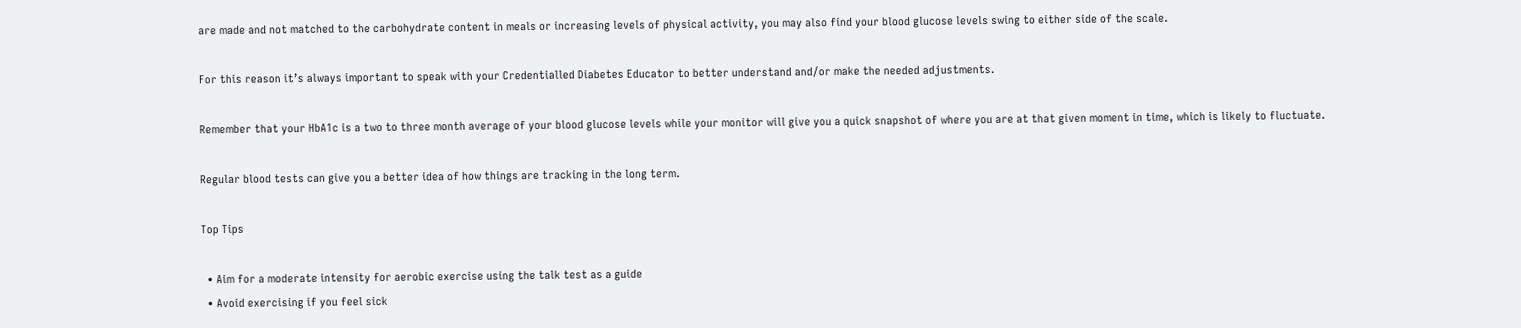are made and not matched to the carbohydrate content in meals or increasing levels of physical activity, you may also find your blood glucose levels swing to either side of the scale.

For this reason it’s always important to speak with your Credentialled Diabetes Educator to better understand and/or make the needed adjustments.

Remember that your HbA1c is a two to three month average of your blood glucose levels while your monitor will give you a quick snapshot of where you are at that given moment in time, which is likely to fluctuate.

Regular blood tests can give you a better idea of how things are tracking in the long term.

Top Tips

  • Aim for a moderate intensity for aerobic exercise using the talk test as a guide
  • Avoid exercising if you feel sick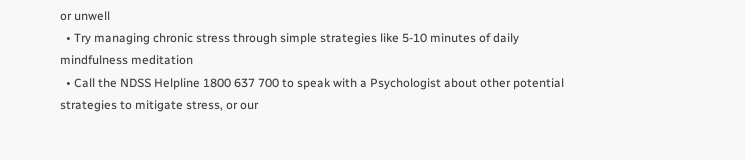or unwell
  • Try managing chronic stress through simple strategies like 5-10 minutes of daily mindfulness meditation
  • Call the NDSS Helpline 1800 637 700 to speak with a Psychologist about other potential strategies to mitigate stress, or our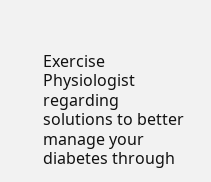Exercise Physiologist regarding solutions to better manage your diabetes through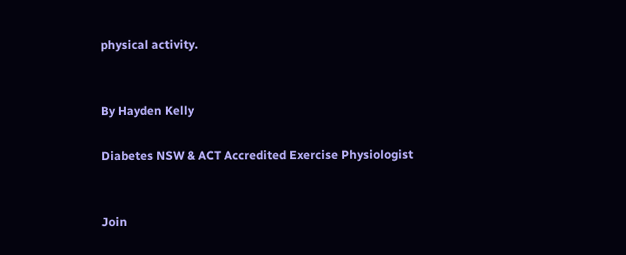physical activity.


By Hayden Kelly

Diabetes NSW & ACT Accredited Exercise Physiologist


Join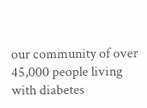our community of over 45,000 people living with diabetes